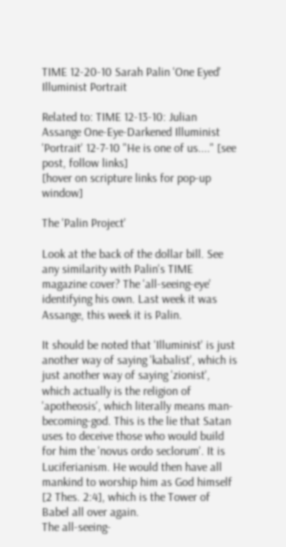TIME 12-20-10 Sarah Palin 'One Eyed' Illuminist Portrait

Related to: TIME 12-13-10: Julian Assange One-Eye-Darkened Illuminist 'Portrait' 12-7-10 "He is one of us...." [see post, follow links]
[hover on scripture links for pop-up window]

The 'Palin Project'

Look at the back of the dollar bill. See any similarity with Palin's TIME magazine cover? The 'all-seeing-eye' identifying his own. Last week it was Assange, this week it is Palin.

It should be noted that 'Illuminist' is just another way of saying 'kabalist', which is just another way of saying 'zionist', which actually is the religion of 'apotheosis', which literally means man-becoming-god. This is the lie that Satan uses to deceive those who would build for him the 'novus ordo seclorum'. It is Luciferianism. He would then have all mankind to worship him as God himself [2 Thes. 2:4], which is the Tower of Babel all over again.
The all-seeing-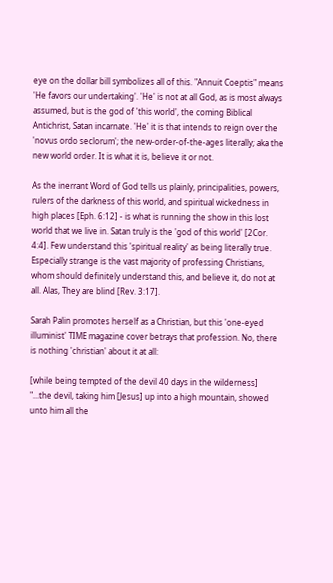eye on the dollar bill symbolizes all of this. "Annuit Coeptis" means 'He favors our undertaking'. 'He' is not at all God, as is most always assumed, but is the god of 'this world', the coming Biblical Antichrist, Satan incarnate. 'He' it is that intends to reign over the 'novus ordo seclorum'; the new-order-of-the-ages literally; aka the new world order. It is what it is, believe it or not.

As the inerrant Word of God tells us plainly, principalities, powers, rulers of the darkness of this world, and spiritual wickedness in high places [Eph. 6:12] - is what is running the show in this lost world that we live in. Satan truly is the 'god of this world' [2Cor. 4:4]. Few understand this 'spiritual reality' as being literally true. Especially strange is the vast majority of professing Christians, whom should definitely understand this, and believe it, do not at all. Alas, They are blind [Rev. 3:17].

Sarah Palin promotes herself as a Christian, but this 'one-eyed illuminist' TIME magazine cover betrays that profession. No, there is nothing 'christian' about it at all:

[while being tempted of the devil 40 days in the wilderness] "...the devil, taking him [Jesus] up into a high mountain, showed unto him all the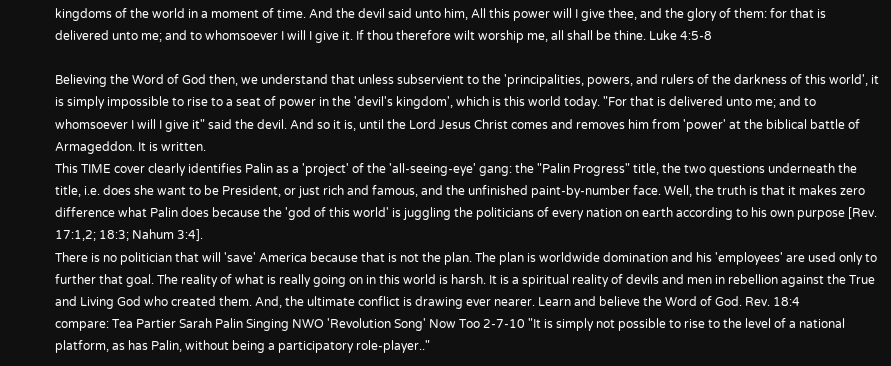kingdoms of the world in a moment of time. And the devil said unto him, All this power will I give thee, and the glory of them: for that is delivered unto me; and to whomsoever I will I give it. If thou therefore wilt worship me, all shall be thine. Luke 4:5-8

Believing the Word of God then, we understand that unless subservient to the 'principalities, powers, and rulers of the darkness of this world', it is simply impossible to rise to a seat of power in the 'devil's kingdom', which is this world today. "For that is delivered unto me; and to whomsoever I will I give it" said the devil. And so it is, until the Lord Jesus Christ comes and removes him from 'power' at the biblical battle of Armageddon. It is written.
This TIME cover clearly identifies Palin as a 'project' of the 'all-seeing-eye' gang: the "Palin Progress" title, the two questions underneath the title, i.e. does she want to be President, or just rich and famous, and the unfinished paint-by-number face. Well, the truth is that it makes zero difference what Palin does because the 'god of this world' is juggling the politicians of every nation on earth according to his own purpose [Rev. 17:1,2; 18:3; Nahum 3:4].
There is no politician that will 'save' America because that is not the plan. The plan is worldwide domination and his 'employees' are used only to further that goal. The reality of what is really going on in this world is harsh. It is a spiritual reality of devils and men in rebellion against the True and Living God who created them. And, the ultimate conflict is drawing ever nearer. Learn and believe the Word of God. Rev. 18:4
compare: Tea Partier Sarah Palin Singing NWO 'Revolution Song' Now Too 2-7-10 "It is simply not possible to rise to the level of a national platform, as has Palin, without being a participatory role-player.."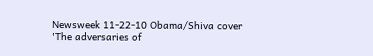Newsweek 11-22-10 Obama/Shiva cover
'The adversaries of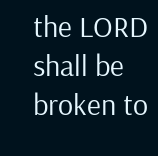the LORD shall be broken to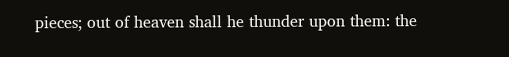pieces; out of heaven shall he thunder upon them: the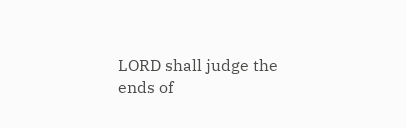LORD shall judge the ends of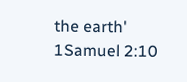the earth' 1Samuel 2:10